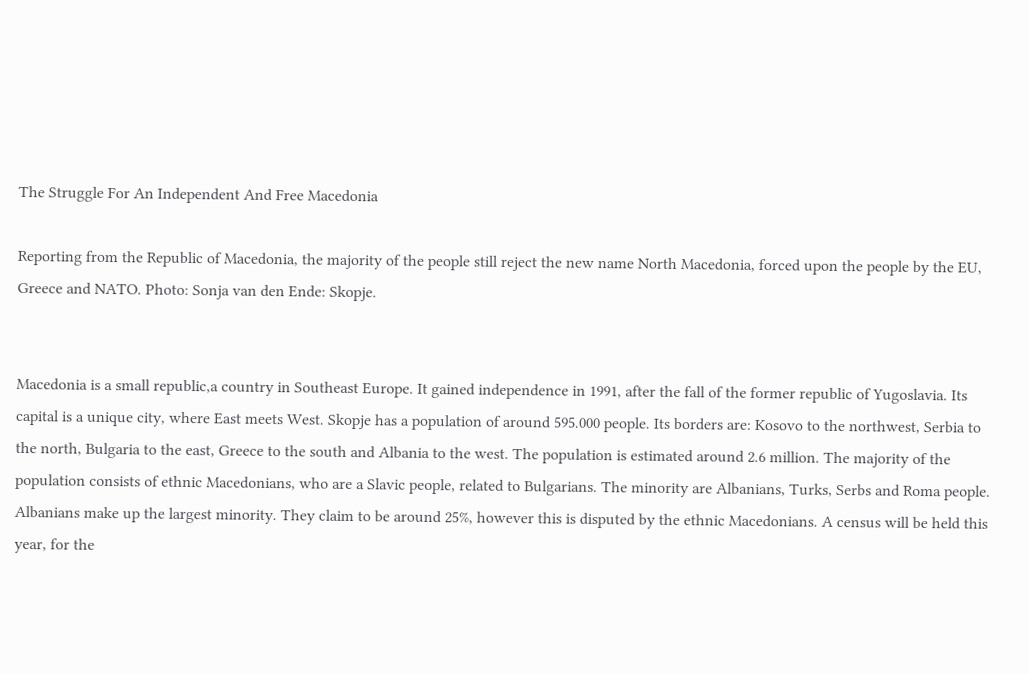The Struggle For An Independent And Free Macedonia

Reporting from the Republic of Macedonia, the majority of the people still reject the new name North Macedonia, forced upon the people by the EU, Greece and NATO. Photo: Sonja van den Ende: Skopje.


Macedonia is a small republic,a country in Southeast Europe. It gained independence in 1991, after the fall of the former republic of Yugoslavia. Its capital is a unique city, where East meets West. Skopje has a population of around 595.000 people. Its borders are: Kosovo to the northwest, Serbia to the north, Bulgaria to the east, Greece to the south and Albania to the west. The population is estimated around 2.6 million. The majority of the population consists of ethnic Macedonians, who are a Slavic people, related to Bulgarians. The minority are Albanians, Turks, Serbs and Roma people. Albanians make up the largest minority. They claim to be around 25%, however this is disputed by the ethnic Macedonians. A census will be held this year, for the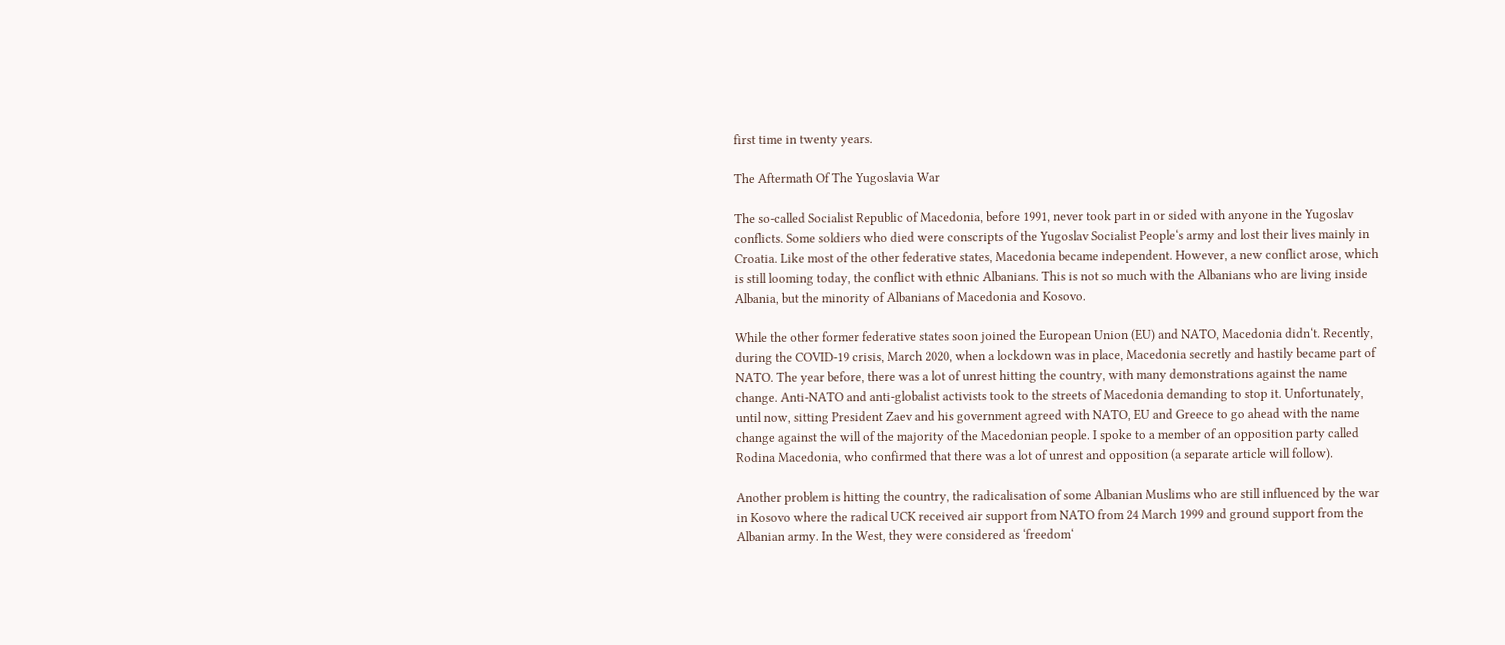first time in twenty years.

The Aftermath Of The Yugoslavia War

The so-called Socialist Republic of Macedonia, before 1991, never took part in or sided with anyone in the Yugoslav conflicts. Some soldiers who died were conscripts of the Yugoslav Socialist People‘s army and lost their lives mainly in Croatia. Like most of the other federative states, Macedonia became independent. However, a new conflict arose, which is still looming today, the conflict with ethnic Albanians. This is not so much with the Albanians who are living inside Albania, but the minority of Albanians of Macedonia and Kosovo.

While the other former federative states soon joined the European Union (EU) and NATO, Macedonia didn‘t. Recently, during the COVID-19 crisis, March 2020, when a lockdown was in place, Macedonia secretly and hastily became part of NATO. The year before, there was a lot of unrest hitting the country, with many demonstrations against the name change. Anti-NATO and anti-globalist activists took to the streets of Macedonia demanding to stop it. Unfortunately, until now, sitting President Zaev and his government agreed with NATO, EU and Greece to go ahead with the name change against the will of the majority of the Macedonian people. I spoke to a member of an opposition party called Rodina Macedonia, who confirmed that there was a lot of unrest and opposition (a separate article will follow).

Another problem is hitting the country, the radicalisation of some Albanian Muslims who are still influenced by the war in Kosovo where the radical UCK received air support from NATO from 24 March 1999 and ground support from the Albanian army. In the West, they were considered as ‘freedom‘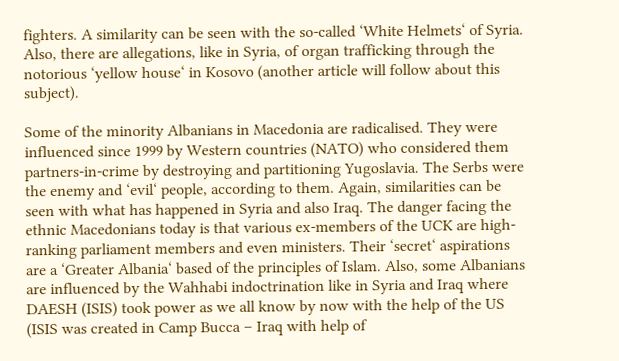fighters. A similarity can be seen with the so-called ‘White Helmets‘ of Syria. Also, there are allegations, like in Syria, of organ trafficking through the notorious ‘yellow house‘ in Kosovo (another article will follow about this subject).

Some of the minority Albanians in Macedonia are radicalised. They were influenced since 1999 by Western countries (NATO) who considered them partners-in-crime by destroying and partitioning Yugoslavia. The Serbs were the enemy and ‘evil‘ people, according to them. Again, similarities can be seen with what has happened in Syria and also Iraq. The danger facing the ethnic Macedonians today is that various ex-members of the UCK are high-ranking parliament members and even ministers. Their ‘secret‘ aspirations are a ‘Greater Albania‘ based of the principles of Islam. Also, some Albanians are influenced by the Wahhabi indoctrination like in Syria and Iraq where DAESH (ISIS) took power as we all know by now with the help of the US (ISIS was created in Camp Bucca – Iraq with help of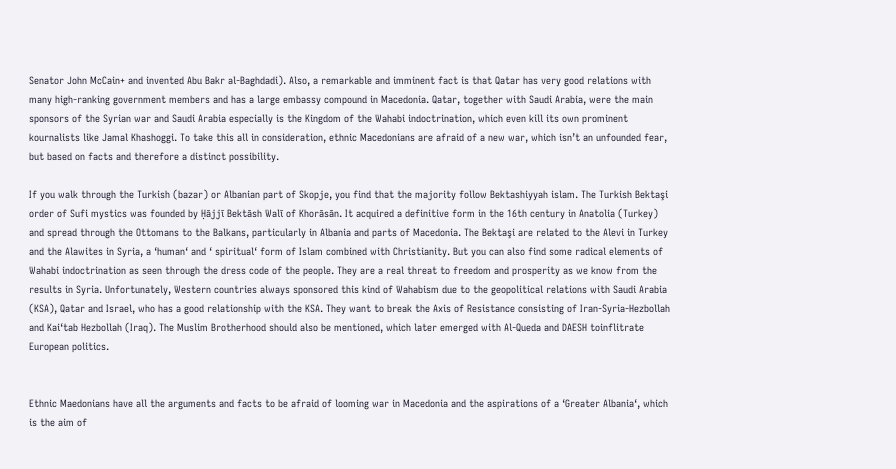Senator John McCain+ and invented Abu Bakr al-Baghdadi). Also, a remarkable and imminent fact is that Qatar has very good relations with many high-ranking government members and has a large embassy compound in Macedonia. Qatar, together with Saudi Arabia, were the main sponsors of the Syrian war and Saudi Arabia especially is the Kingdom of the Wahabi indoctrination, which even kill its own prominent kournalists like Jamal Khashoggi. To take this all in consideration, ethnic Macedonians are afraid of a new war, which isn’t an unfounded fear, but based on facts and therefore a distinct possibility.

If you walk through the Turkish (bazar) or Albanian part of Skopje, you find that the majority follow Bektashiyyah islam. The Turkish Bektaşi order of Sufi mystics was founded by Ḥājjī Bektāsh Walī of Khorāsān. It acquired a definitive form in the 16th century in Anatolia (Turkey) and spread through the Ottomans to the Balkans, particularly in Albania and parts of Macedonia. The Bektaşi are related to the Alevi in Turkey and the Alawites in Syria, a ‘human‘ and ‘ spiritual‘ form of Islam combined with Christianity. But you can also find some radical elements of Wahabi indoctrination as seen through the dress code of the people. They are a real threat to freedom and prosperity as we know from the results in Syria. Unfortunately, Western countries always sponsored this kind of Wahabism due to the geopolitical relations with Saudi Arabia (KSA), Qatar and Israel, who has a good relationship with the KSA. They want to break the Axis of Resistance consisting of Iran-Syria-Hezbollah and Kai‘tab Hezbollah (Iraq). The Muslim Brotherhood should also be mentioned, which later emerged with Al-Queda and DAESH toinflitrate European politics.


Ethnic Maedonians have all the arguments and facts to be afraid of looming war in Macedonia and the aspirations of a ‘Greater Albania‘, which is the aim of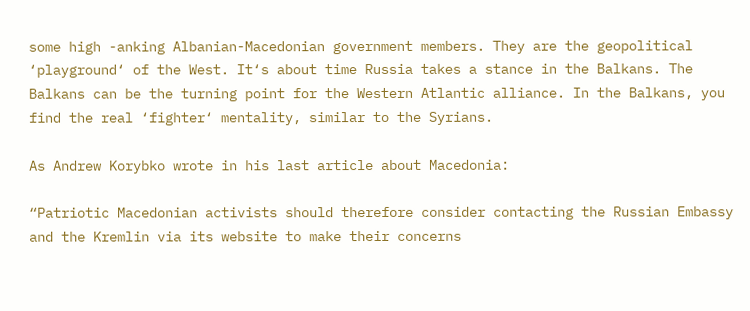some high -anking Albanian-Macedonian government members. They are the geopolitical ‘playground‘ of the West. It‘s about time Russia takes a stance in the Balkans. The Balkans can be the turning point for the Western Atlantic alliance. In the Balkans, you find the real ‘fighter‘ mentality, similar to the Syrians.

As Andrew Korybko wrote in his last article about Macedonia:

“Patriotic Macedonian activists should therefore consider contacting the Russian Embassy and the Kremlin via its website to make their concerns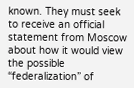known. They must seek to receive an official statement from Moscow about how it would view the possible “federalization” of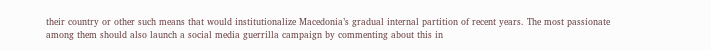their country or other such means that would institutionalize Macedonia’s gradual internal partition of recent years. The most passionate among them should also launch a social media guerrilla campaign by commenting about this in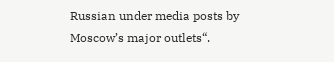Russian under media posts by Moscow’s major outlets“.